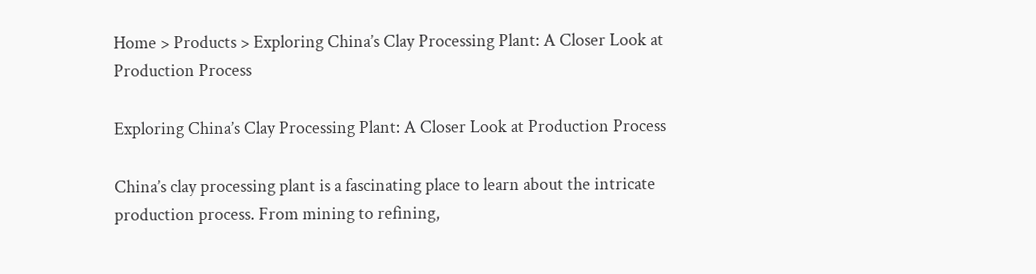Home > Products > Exploring China’s Clay Processing Plant: A Closer Look at Production Process

Exploring China’s Clay Processing Plant: A Closer Look at Production Process

China’s clay processing plant is a fascinating place to learn about the intricate production process. From mining to refining,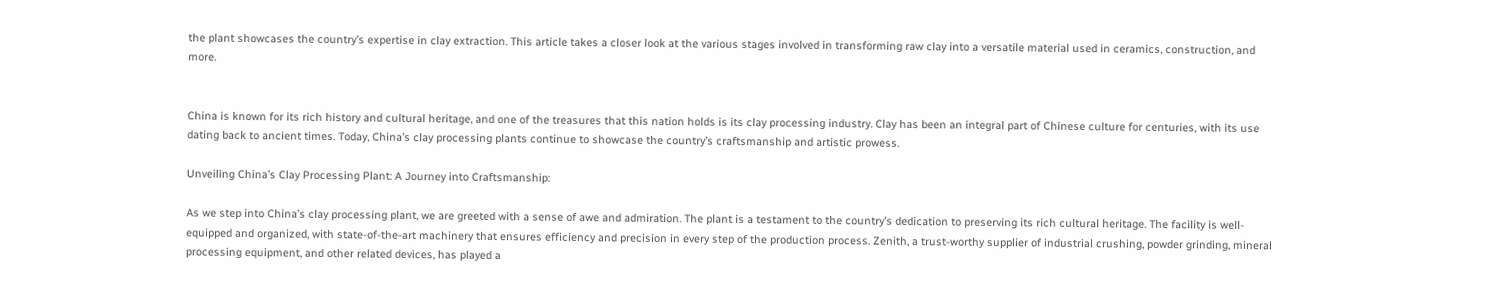the plant showcases the country’s expertise in clay extraction. This article takes a closer look at the various stages involved in transforming raw clay into a versatile material used in ceramics, construction, and more.


China is known for its rich history and cultural heritage, and one of the treasures that this nation holds is its clay processing industry. Clay has been an integral part of Chinese culture for centuries, with its use dating back to ancient times. Today, China’s clay processing plants continue to showcase the country’s craftsmanship and artistic prowess.

Unveiling China’s Clay Processing Plant: A Journey into Craftsmanship:

As we step into China’s clay processing plant, we are greeted with a sense of awe and admiration. The plant is a testament to the country’s dedication to preserving its rich cultural heritage. The facility is well-equipped and organized, with state-of-the-art machinery that ensures efficiency and precision in every step of the production process. Zenith, a trust-worthy supplier of industrial crushing, powder grinding, mineral processing equipment, and other related devices, has played a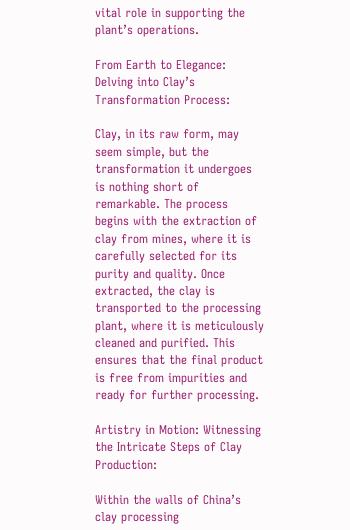vital role in supporting the plant’s operations.

From Earth to Elegance: Delving into Clay’s Transformation Process:

Clay, in its raw form, may seem simple, but the transformation it undergoes is nothing short of remarkable. The process begins with the extraction of clay from mines, where it is carefully selected for its purity and quality. Once extracted, the clay is transported to the processing plant, where it is meticulously cleaned and purified. This ensures that the final product is free from impurities and ready for further processing.

Artistry in Motion: Witnessing the Intricate Steps of Clay Production:

Within the walls of China’s clay processing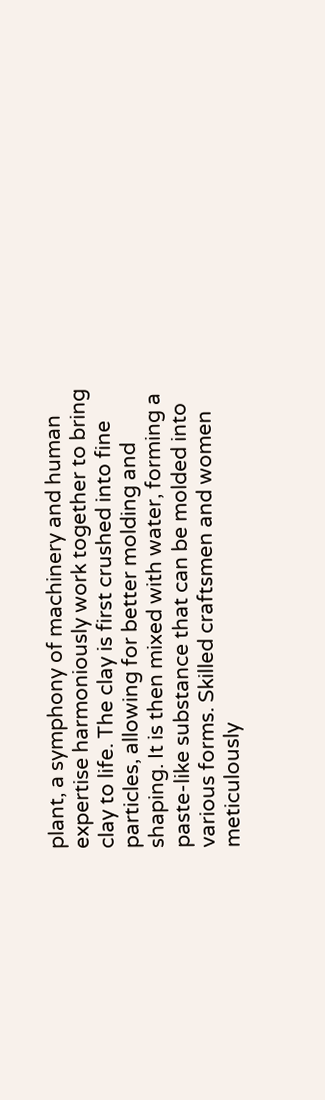plant, a symphony of machinery and human expertise harmoniously work together to bring clay to life. The clay is first crushed into fine particles, allowing for better molding and shaping. It is then mixed with water, forming a paste-like substance that can be molded into various forms. Skilled craftsmen and women meticulously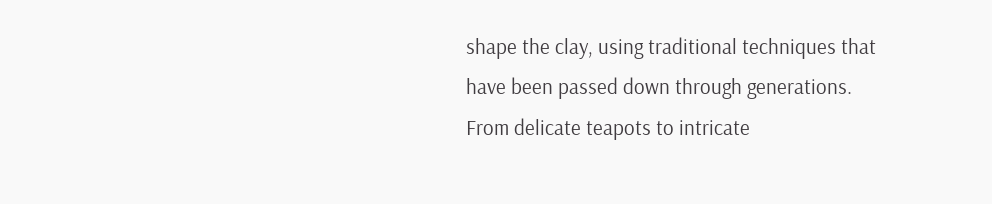shape the clay, using traditional techniques that have been passed down through generations. From delicate teapots to intricate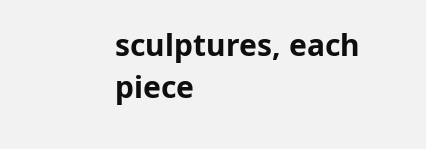sculptures, each piece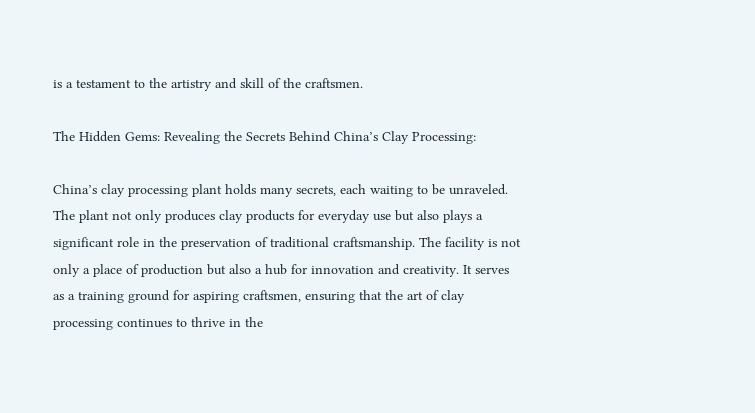is a testament to the artistry and skill of the craftsmen.

The Hidden Gems: Revealing the Secrets Behind China’s Clay Processing:

China’s clay processing plant holds many secrets, each waiting to be unraveled. The plant not only produces clay products for everyday use but also plays a significant role in the preservation of traditional craftsmanship. The facility is not only a place of production but also a hub for innovation and creativity. It serves as a training ground for aspiring craftsmen, ensuring that the art of clay processing continues to thrive in the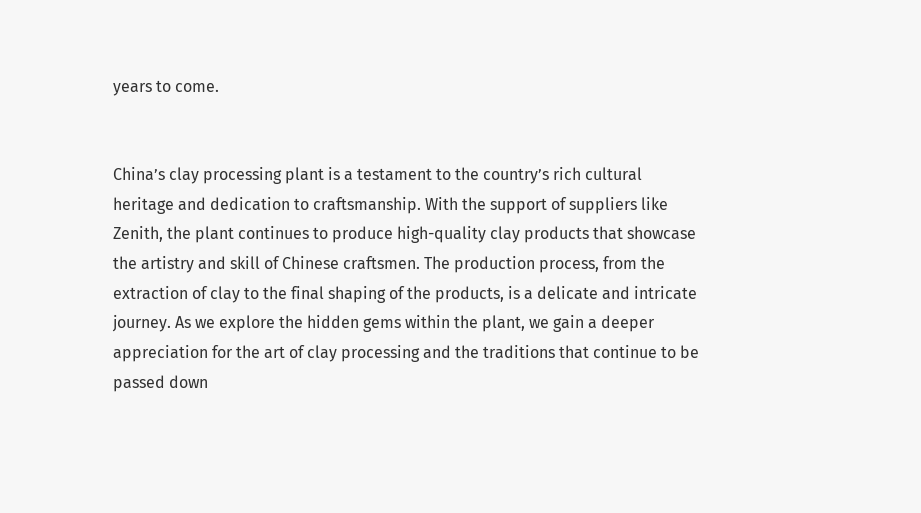years to come.


China’s clay processing plant is a testament to the country’s rich cultural heritage and dedication to craftsmanship. With the support of suppliers like Zenith, the plant continues to produce high-quality clay products that showcase the artistry and skill of Chinese craftsmen. The production process, from the extraction of clay to the final shaping of the products, is a delicate and intricate journey. As we explore the hidden gems within the plant, we gain a deeper appreciation for the art of clay processing and the traditions that continue to be passed down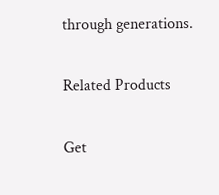through generations.

Related Products

Get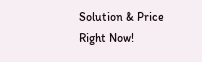Solution & Price Right Now!